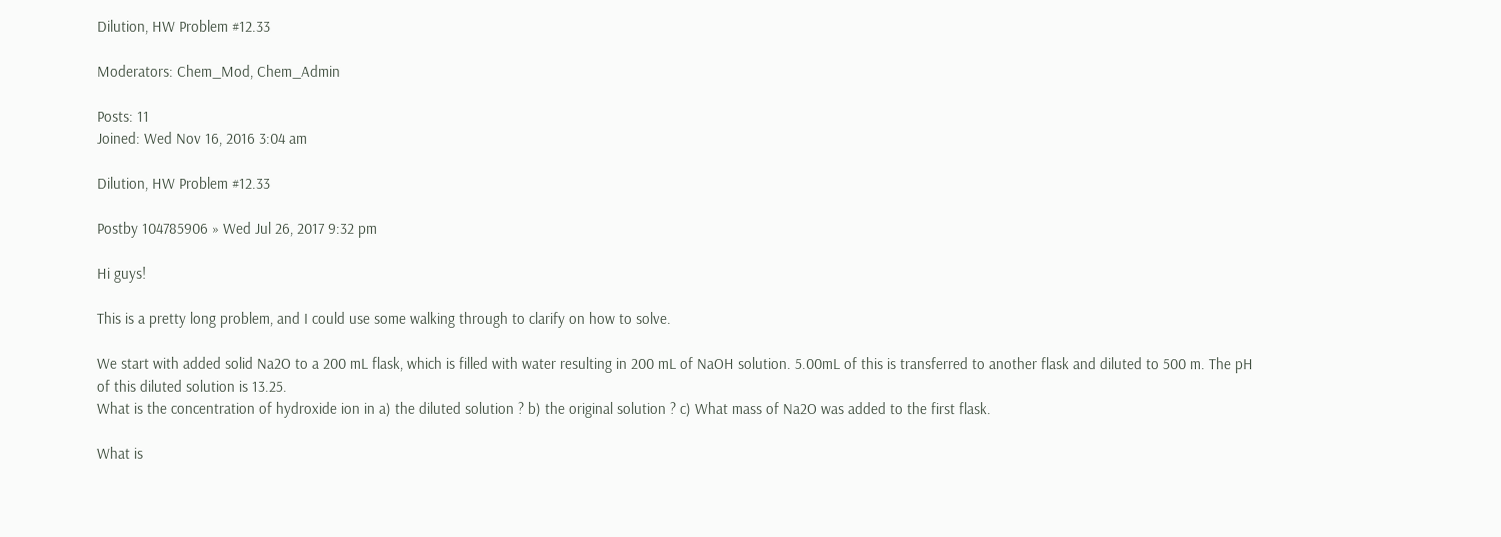Dilution, HW Problem #12.33

Moderators: Chem_Mod, Chem_Admin

Posts: 11
Joined: Wed Nov 16, 2016 3:04 am

Dilution, HW Problem #12.33

Postby 104785906 » Wed Jul 26, 2017 9:32 pm

Hi guys!

This is a pretty long problem, and I could use some walking through to clarify on how to solve.

We start with added solid Na2O to a 200 mL flask, which is filled with water resulting in 200 mL of NaOH solution. 5.00mL of this is transferred to another flask and diluted to 500 m. The pH of this diluted solution is 13.25.
What is the concentration of hydroxide ion in a) the diluted solution ? b) the original solution ? c) What mass of Na2O was added to the first flask.

What is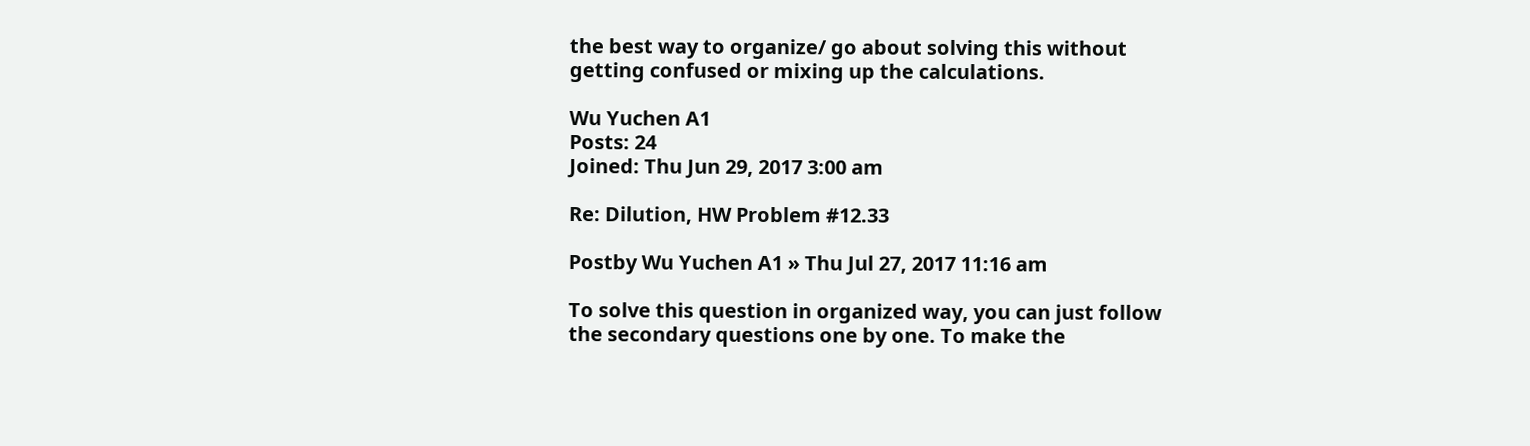the best way to organize/ go about solving this without getting confused or mixing up the calculations.

Wu Yuchen A1
Posts: 24
Joined: Thu Jun 29, 2017 3:00 am

Re: Dilution, HW Problem #12.33

Postby Wu Yuchen A1 » Thu Jul 27, 2017 11:16 am

To solve this question in organized way, you can just follow the secondary questions one by one. To make the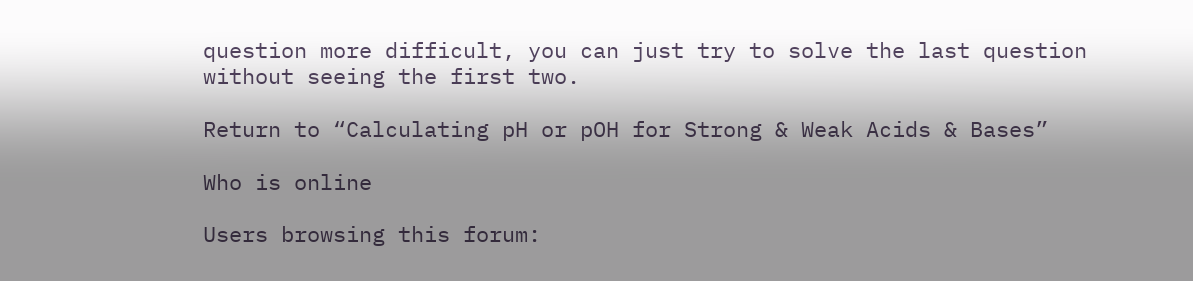question more difficult, you can just try to solve the last question without seeing the first two.

Return to “Calculating pH or pOH for Strong & Weak Acids & Bases”

Who is online

Users browsing this forum: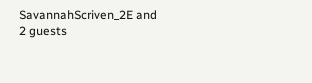SavannahScriven_2E and 2 guests